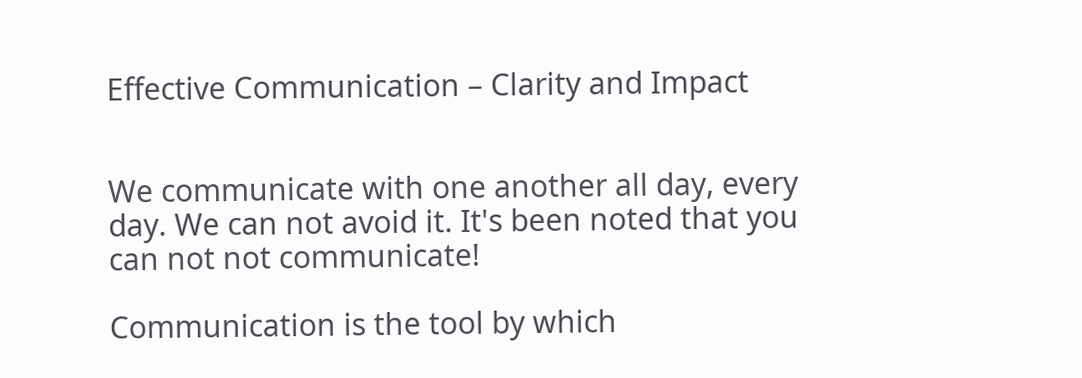Effective Communication – Clarity and Impact


We communicate with one another all day, every day. We can not avoid it. It's been noted that you can not not communicate!

Communication is the tool by which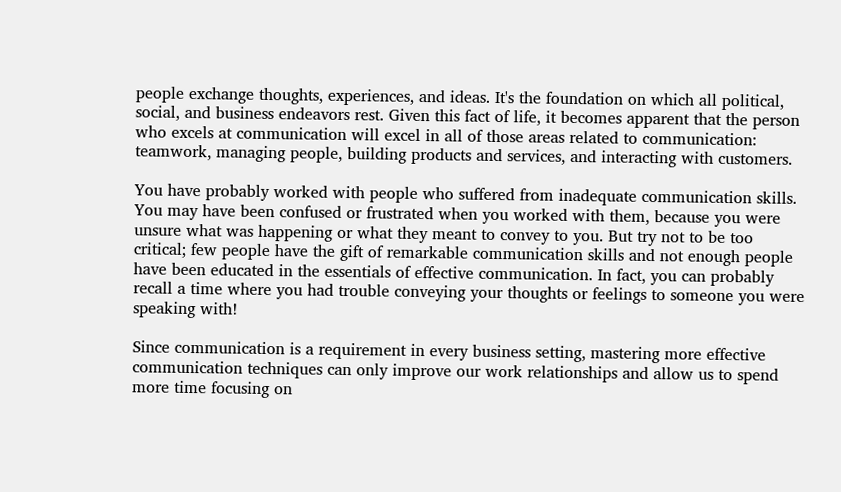people exchange thoughts, experiences, and ideas. It's the foundation on which all political, social, and business endeavors rest. Given this fact of life, it becomes apparent that the person who excels at communication will excel in all of those areas related to communication: teamwork, managing people, building products and services, and interacting with customers.

You have probably worked with people who suffered from inadequate communication skills. You may have been confused or frustrated when you worked with them, because you were unsure what was happening or what they meant to convey to you. But try not to be too critical; few people have the gift of remarkable communication skills and not enough people have been educated in the essentials of effective communication. In fact, you can probably recall a time where you had trouble conveying your thoughts or feelings to someone you were speaking with!

Since communication is a requirement in every business setting, mastering more effective communication techniques can only improve our work relationships and allow us to spend more time focusing on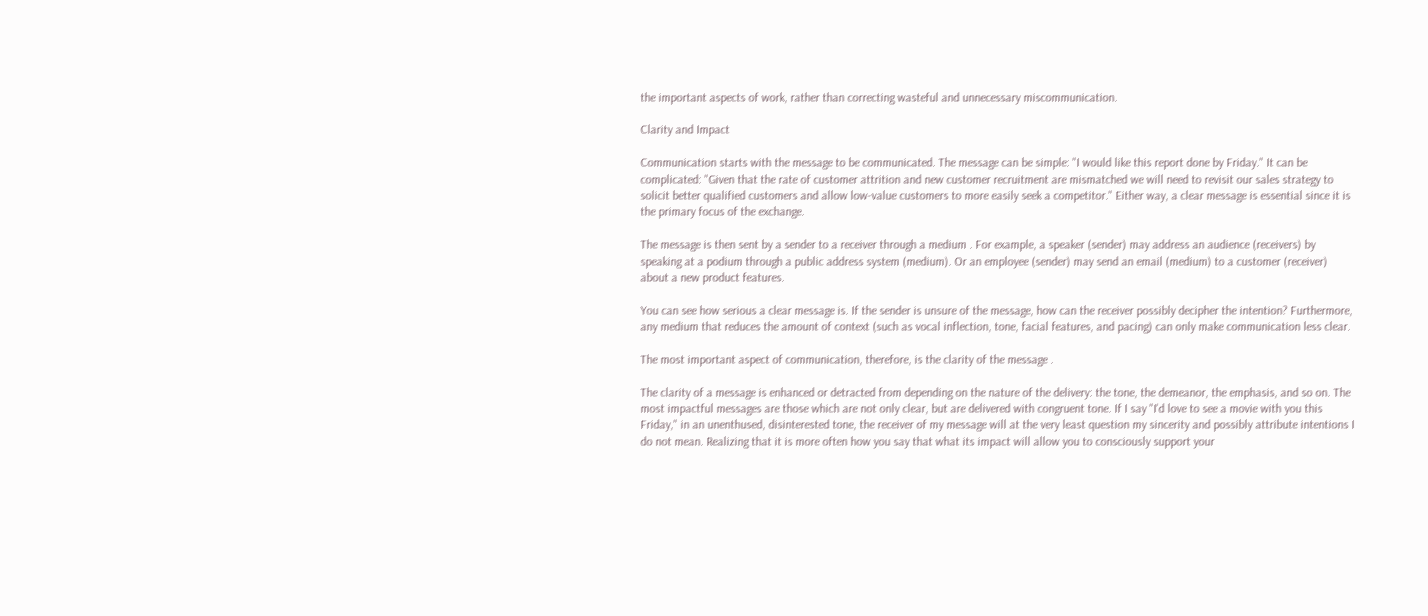the important aspects of work, rather than correcting wasteful and unnecessary miscommunication.

Clarity and Impact

Communication starts with the message to be communicated. The message can be simple: "I would like this report done by Friday." It can be complicated: "Given that the rate of customer attrition and new customer recruitment are mismatched we will need to revisit our sales strategy to solicit better qualified customers and allow low-value customers to more easily seek a competitor." Either way, a clear message is essential since it is the primary focus of the exchange.

The message is then sent by a sender to a receiver through a medium . For example, a speaker (sender) may address an audience (receivers) by speaking at a podium through a public address system (medium). Or an employee (sender) may send an email (medium) to a customer (receiver) about a new product features.

You can see how serious a clear message is. If the sender is unsure of the message, how can the receiver possibly decipher the intention? Furthermore, any medium that reduces the amount of context (such as vocal inflection, tone, facial features, and pacing) can only make communication less clear.

The most important aspect of communication, therefore, is the clarity of the message .

The clarity of a message is enhanced or detracted from depending on the nature of the delivery: the tone, the demeanor, the emphasis, and so on. The most impactful messages are those which are not only clear, but are delivered with congruent tone. If I say "I'd love to see a movie with you this Friday," in an unenthused, disinterested tone, the receiver of my message will at the very least question my sincerity and possibly attribute intentions I do not mean. Realizing that it is more often how you say that what its impact will allow you to consciously support your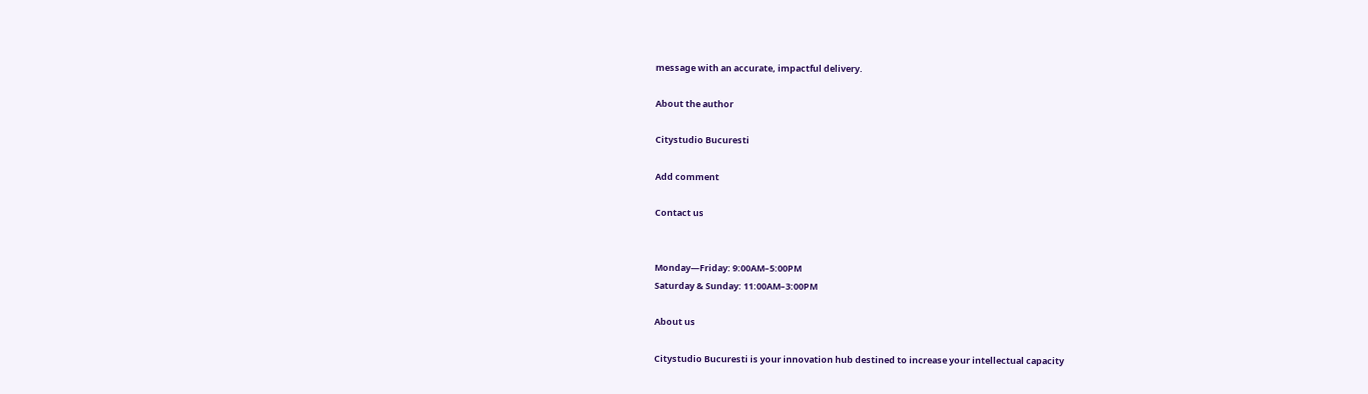message with an accurate, impactful delivery.

About the author

Citystudio Bucuresti

Add comment

Contact us


Monday—Friday: 9:00AM–5:00PM
Saturday & Sunday: 11:00AM–3:00PM

About us

Citystudio Bucuresti is your innovation hub destined to increase your intellectual capacity